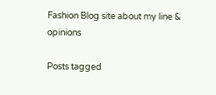Fashion Blog site about my line & opinions

Posts tagged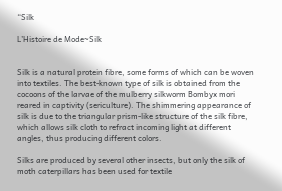“Silk

L’Histoire de Mode~Silk


Silk is a natural protein fibre, some forms of which can be woven into textiles. The best-known type of silk is obtained from the cocoons of the larvae of the mulberry silkworm Bombyx mori reared in captivity (sericulture). The shimmering appearance of silk is due to the triangular prism-like structure of the silk fibre, which allows silk cloth to refract incoming light at different angles, thus producing different colors.

Silks are produced by several other insects, but only the silk of moth caterpillars has been used for textile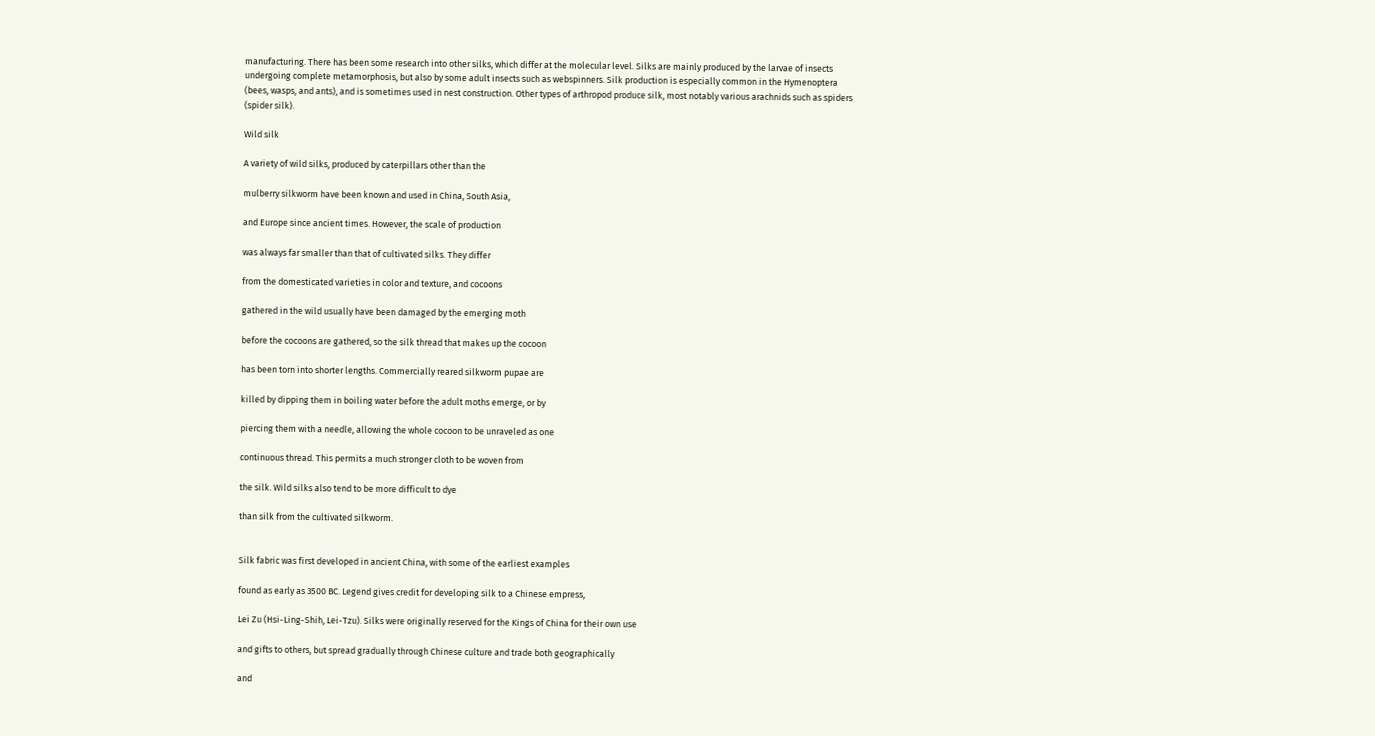manufacturing. There has been some research into other silks, which differ at the molecular level. Silks are mainly produced by the larvae of insects undergoing complete metamorphosis, but also by some adult insects such as webspinners. Silk production is especially common in the Hymenoptera (bees, wasps, and ants), and is sometimes used in nest construction. Other types of arthropod produce silk, most notably various arachnids such as spiders (spider silk).

Wild silk

A variety of wild silks, produced by caterpillars other than the

mulberry silkworm have been known and used in China, South Asia,

and Europe since ancient times. However, the scale of production

was always far smaller than that of cultivated silks. They differ

from the domesticated varieties in color and texture, and cocoons

gathered in the wild usually have been damaged by the emerging moth

before the cocoons are gathered, so the silk thread that makes up the cocoon

has been torn into shorter lengths. Commercially reared silkworm pupae are

killed by dipping them in boiling water before the adult moths emerge, or by

piercing them with a needle, allowing the whole cocoon to be unraveled as one

continuous thread. This permits a much stronger cloth to be woven from

the silk. Wild silks also tend to be more difficult to dye

than silk from the cultivated silkworm.


Silk fabric was first developed in ancient China, with some of the earliest examples

found as early as 3500 BC. Legend gives credit for developing silk to a Chinese empress,

Lei Zu (Hsi-Ling-Shih, Lei-Tzu). Silks were originally reserved for the Kings of China for their own use

and gifts to others, but spread gradually through Chinese culture and trade both geographically

and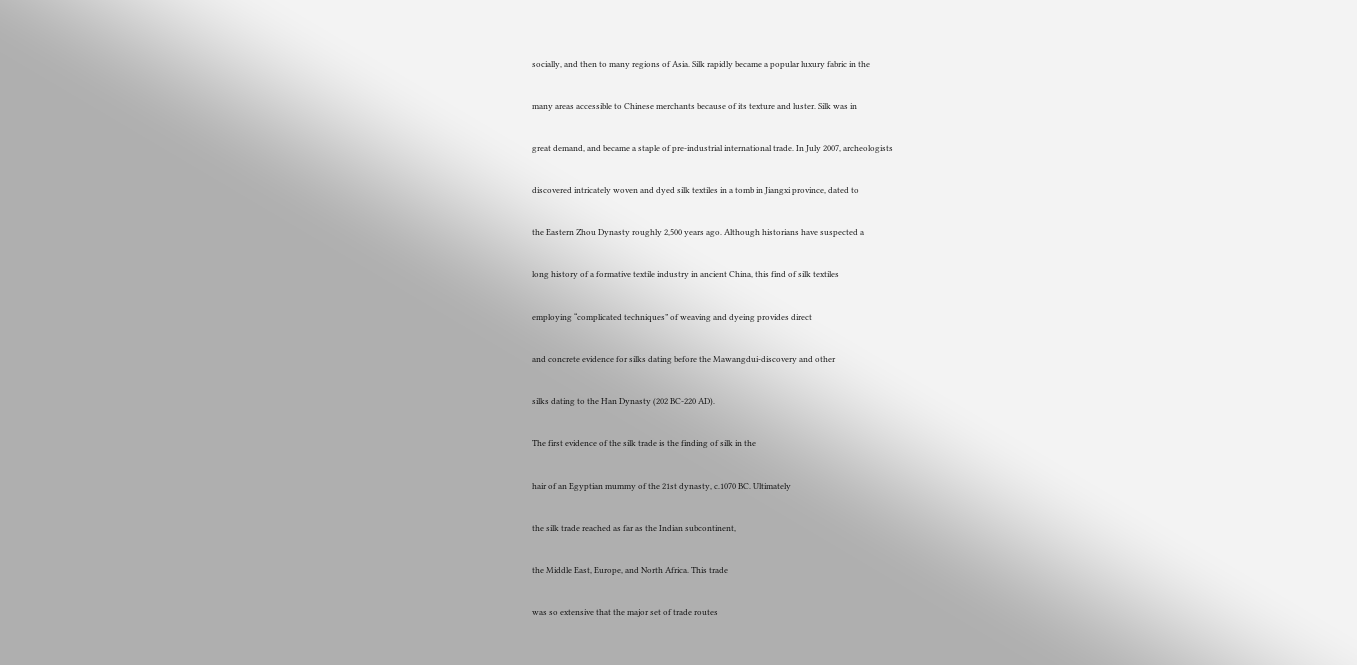socially, and then to many regions of Asia. Silk rapidly became a popular luxury fabric in the

many areas accessible to Chinese merchants because of its texture and luster. Silk was in

great demand, and became a staple of pre-industrial international trade. In July 2007, archeologists

discovered intricately woven and dyed silk textiles in a tomb in Jiangxi province, dated to

the Eastern Zhou Dynasty roughly 2,500 years ago. Although historians have suspected a

long history of a formative textile industry in ancient China, this find of silk textiles

employing “complicated techniques” of weaving and dyeing provides direct

and concrete evidence for silks dating before the Mawangdui-discovery and other

silks dating to the Han Dynasty (202 BC-220 AD).

The first evidence of the silk trade is the finding of silk in the

hair of an Egyptian mummy of the 21st dynasty, c.1070 BC. Ultimately

the silk trade reached as far as the Indian subcontinent,

the Middle East, Europe, and North Africa. This trade

was so extensive that the major set of trade routes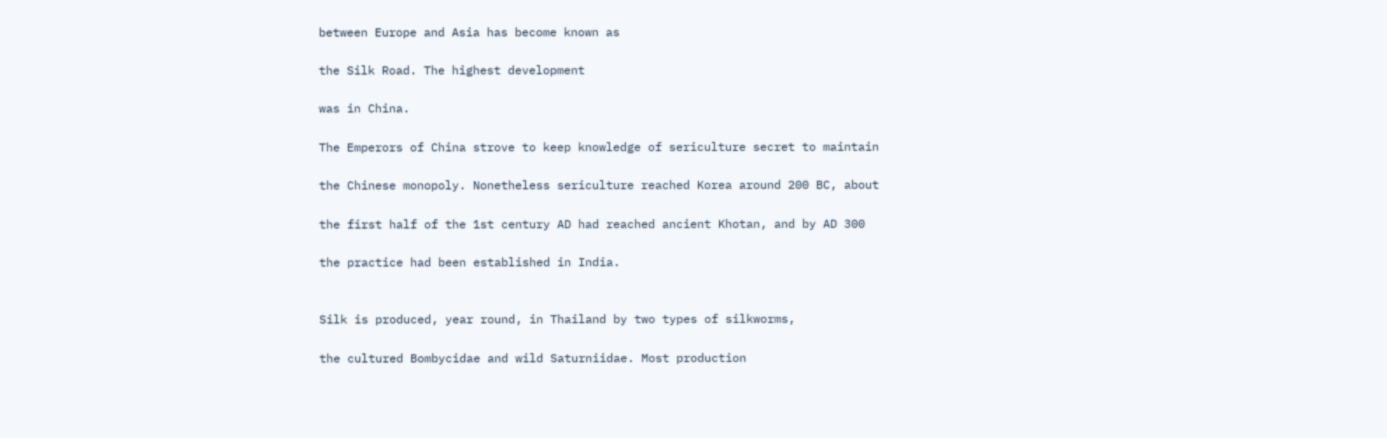between Europe and Asia has become known as

the Silk Road. The highest development

was in China.

The Emperors of China strove to keep knowledge of sericulture secret to maintain

the Chinese monopoly. Nonetheless sericulture reached Korea around 200 BC, about

the first half of the 1st century AD had reached ancient Khotan, and by AD 300

the practice had been established in India.


Silk is produced, year round, in Thailand by two types of silkworms,

the cultured Bombycidae and wild Saturniidae. Most production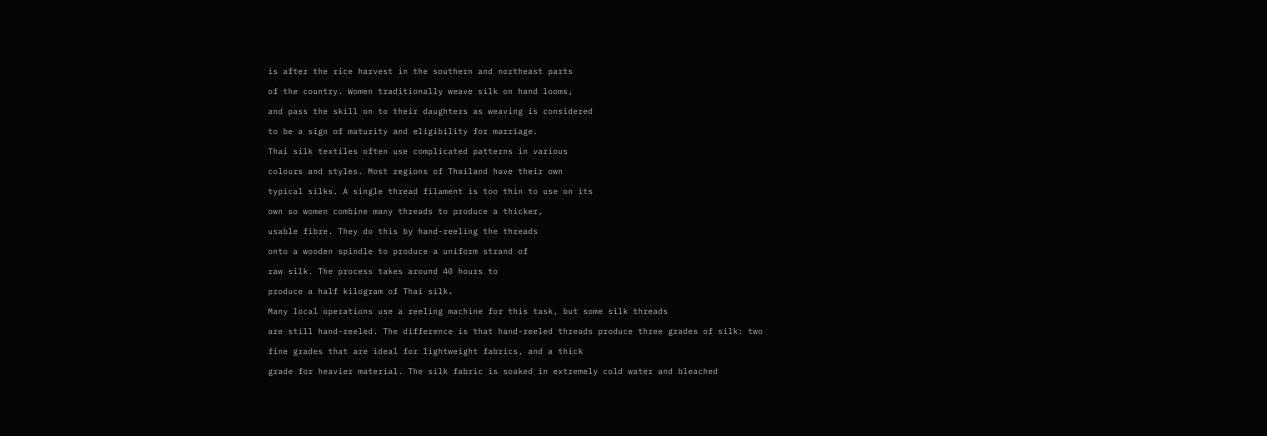is after the rice harvest in the southern and northeast parts

of the country. Women traditionally weave silk on hand looms,

and pass the skill on to their daughters as weaving is considered

to be a sign of maturity and eligibility for marriage.

Thai silk textiles often use complicated patterns in various

colours and styles. Most regions of Thailand have their own

typical silks. A single thread filament is too thin to use on its

own so women combine many threads to produce a thicker,

usable fibre. They do this by hand-reeling the threads

onto a wooden spindle to produce a uniform strand of

raw silk. The process takes around 40 hours to

produce a half kilogram of Thai silk.

Many local operations use a reeling machine for this task, but some silk threads

are still hand-reeled. The difference is that hand-reeled threads produce three grades of silk: two

fine grades that are ideal for lightweight fabrics, and a thick

grade for heavier material. The silk fabric is soaked in extremely cold water and bleached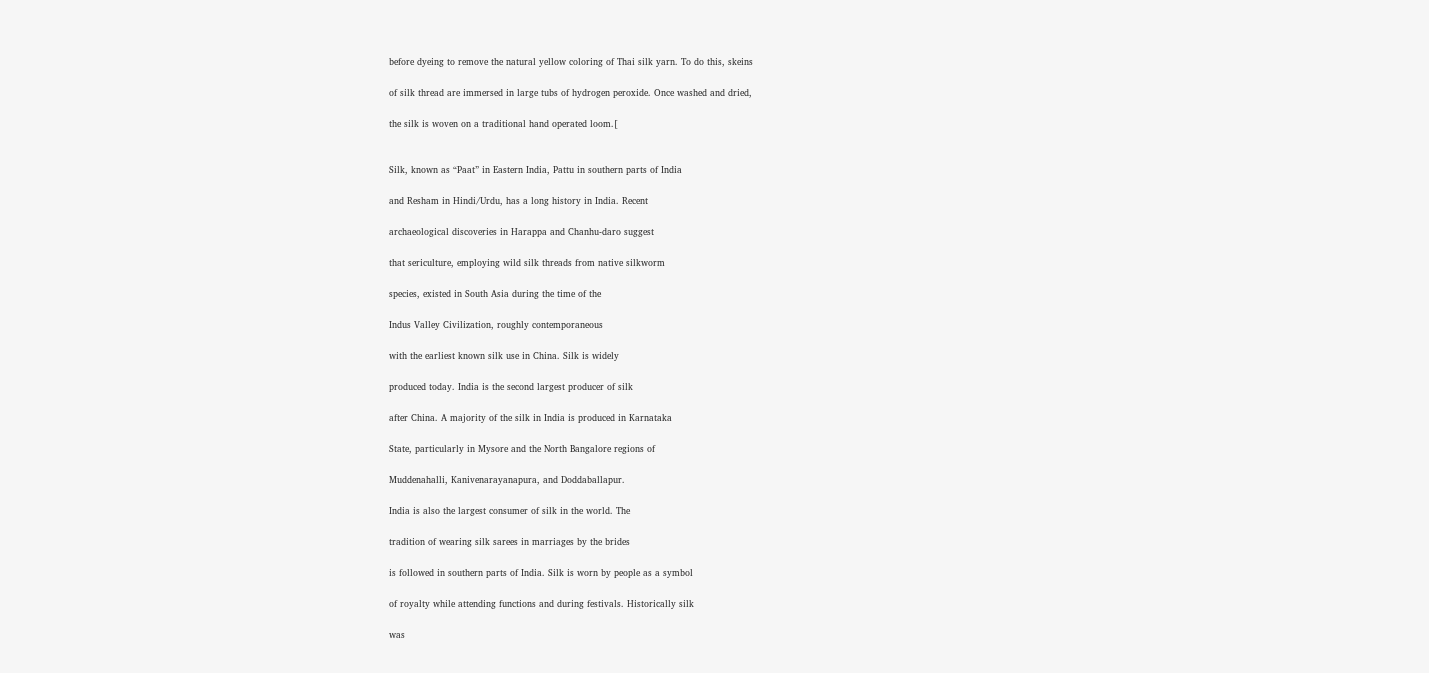before dyeing to remove the natural yellow coloring of Thai silk yarn. To do this, skeins

of silk thread are immersed in large tubs of hydrogen peroxide. Once washed and dried,

the silk is woven on a traditional hand operated loom.[


Silk, known as “Paat” in Eastern India, Pattu in southern parts of India

and Resham in Hindi/Urdu, has a long history in India. Recent

archaeological discoveries in Harappa and Chanhu-daro suggest

that sericulture, employing wild silk threads from native silkworm

species, existed in South Asia during the time of the

Indus Valley Civilization, roughly contemporaneous

with the earliest known silk use in China. Silk is widely

produced today. India is the second largest producer of silk

after China. A majority of the silk in India is produced in Karnataka

State, particularly in Mysore and the North Bangalore regions of

Muddenahalli, Kanivenarayanapura, and Doddaballapur.

India is also the largest consumer of silk in the world. The

tradition of wearing silk sarees in marriages by the brides

is followed in southern parts of India. Silk is worn by people as a symbol

of royalty while attending functions and during festivals. Historically silk

was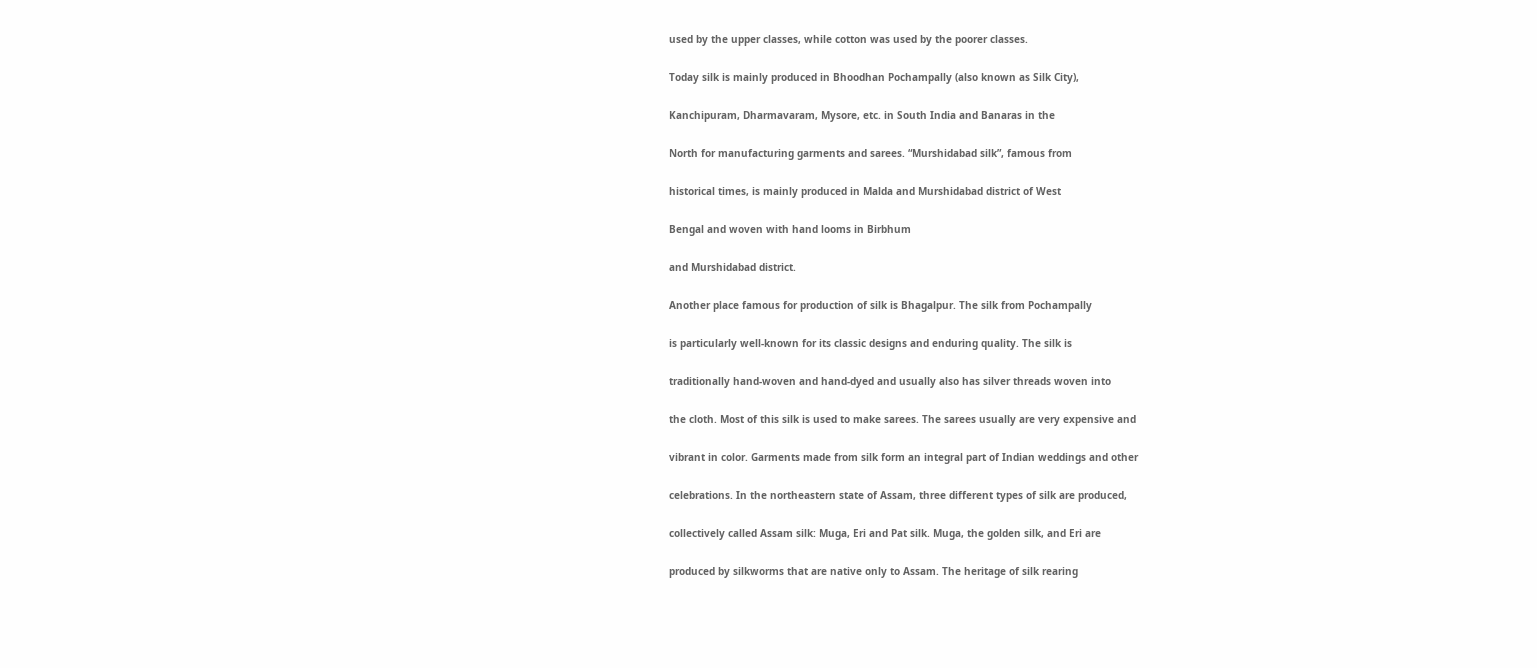used by the upper classes, while cotton was used by the poorer classes.

Today silk is mainly produced in Bhoodhan Pochampally (also known as Silk City),

Kanchipuram, Dharmavaram, Mysore, etc. in South India and Banaras in the

North for manufacturing garments and sarees. “Murshidabad silk”, famous from

historical times, is mainly produced in Malda and Murshidabad district of West

Bengal and woven with hand looms in Birbhum

and Murshidabad district.

Another place famous for production of silk is Bhagalpur. The silk from Pochampally

is particularly well-known for its classic designs and enduring quality. The silk is

traditionally hand-woven and hand-dyed and usually also has silver threads woven into

the cloth. Most of this silk is used to make sarees. The sarees usually are very expensive and

vibrant in color. Garments made from silk form an integral part of Indian weddings and other

celebrations. In the northeastern state of Assam, three different types of silk are produced,

collectively called Assam silk: Muga, Eri and Pat silk. Muga, the golden silk, and Eri are

produced by silkworms that are native only to Assam. The heritage of silk rearing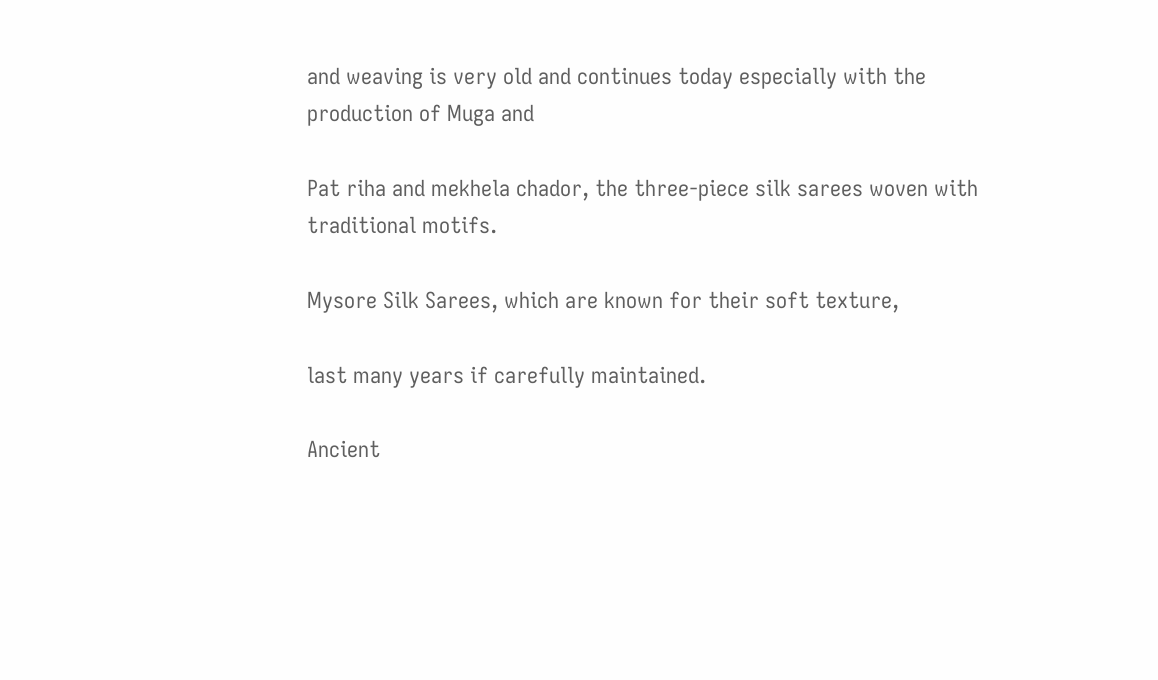and weaving is very old and continues today especially with the production of Muga and

Pat riha and mekhela chador, the three-piece silk sarees woven with traditional motifs.

Mysore Silk Sarees, which are known for their soft texture,

last many years if carefully maintained.

Ancient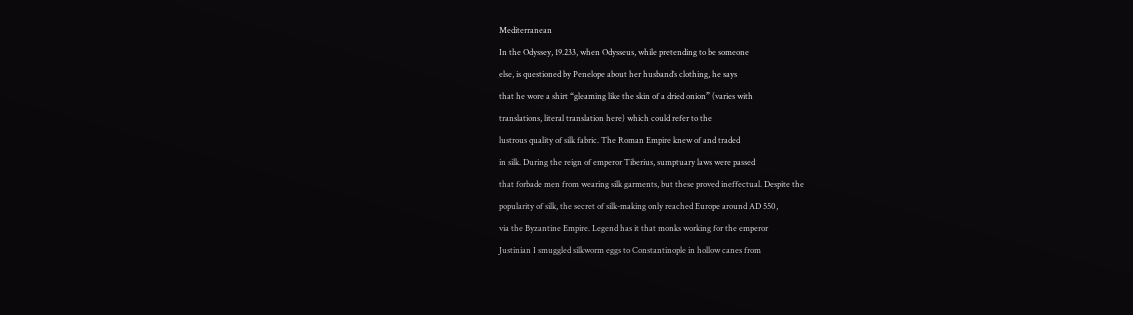Mediterranean

In the Odyssey, 19.233, when Odysseus, while pretending to be someone

else, is questioned by Penelope about her husband’s clothing, he says

that he wore a shirt “gleaming like the skin of a dried onion” (varies with

translations, literal translation here) which could refer to the

lustrous quality of silk fabric. The Roman Empire knew of and traded

in silk. During the reign of emperor Tiberius, sumptuary laws were passed

that forbade men from wearing silk garments, but these proved ineffectual. Despite the

popularity of silk, the secret of silk-making only reached Europe around AD 550,

via the Byzantine Empire. Legend has it that monks working for the emperor

Justinian I smuggled silkworm eggs to Constantinople in hollow canes from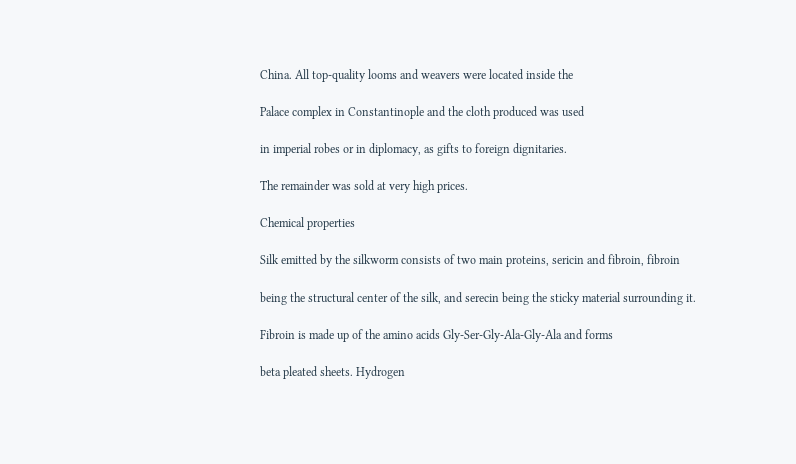China. All top-quality looms and weavers were located inside the

Palace complex in Constantinople and the cloth produced was used

in imperial robes or in diplomacy, as gifts to foreign dignitaries.

The remainder was sold at very high prices.

Chemical properties

Silk emitted by the silkworm consists of two main proteins, sericin and fibroin, fibroin

being the structural center of the silk, and serecin being the sticky material surrounding it.

Fibroin is made up of the amino acids Gly-Ser-Gly-Ala-Gly-Ala and forms

beta pleated sheets. Hydrogen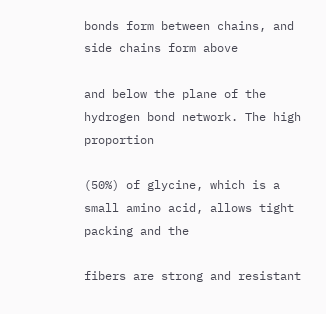bonds form between chains, and side chains form above

and below the plane of the hydrogen bond network. The high proportion

(50%) of glycine, which is a small amino acid, allows tight packing and the

fibers are strong and resistant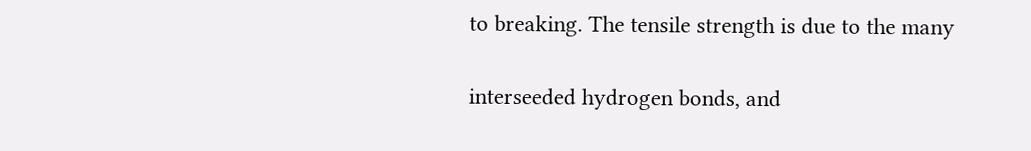to breaking. The tensile strength is due to the many

interseeded hydrogen bonds, and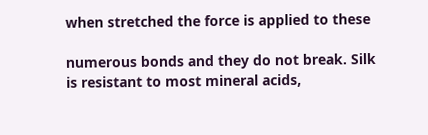when stretched the force is applied to these

numerous bonds and they do not break. Silk is resistant to most mineral acids,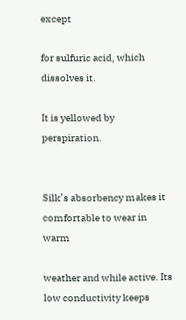except

for sulfuric acid, which dissolves it.

It is yellowed by perspiration.


Silk’s absorbency makes it comfortable to wear in warm

weather and while active. Its low conductivity keeps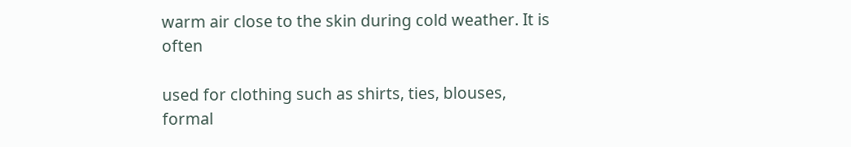warm air close to the skin during cold weather. It is often

used for clothing such as shirts, ties, blouses, formal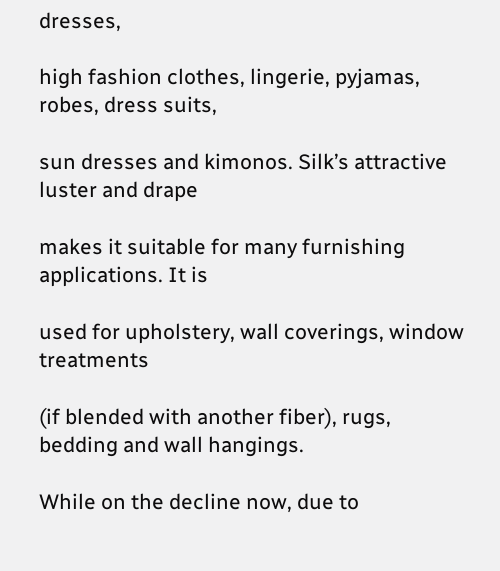dresses,

high fashion clothes, lingerie, pyjamas, robes, dress suits,

sun dresses and kimonos. Silk’s attractive luster and drape

makes it suitable for many furnishing applications. It is

used for upholstery, wall coverings, window treatments

(if blended with another fiber), rugs, bedding and wall hangings.

While on the decline now, due to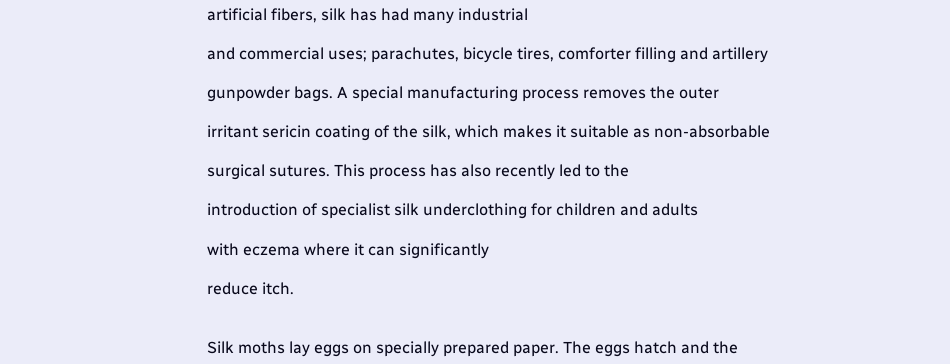artificial fibers, silk has had many industrial

and commercial uses; parachutes, bicycle tires, comforter filling and artillery

gunpowder bags. A special manufacturing process removes the outer

irritant sericin coating of the silk, which makes it suitable as non-absorbable

surgical sutures. This process has also recently led to the

introduction of specialist silk underclothing for children and adults

with eczema where it can significantly

reduce itch.


Silk moths lay eggs on specially prepared paper. The eggs hatch and the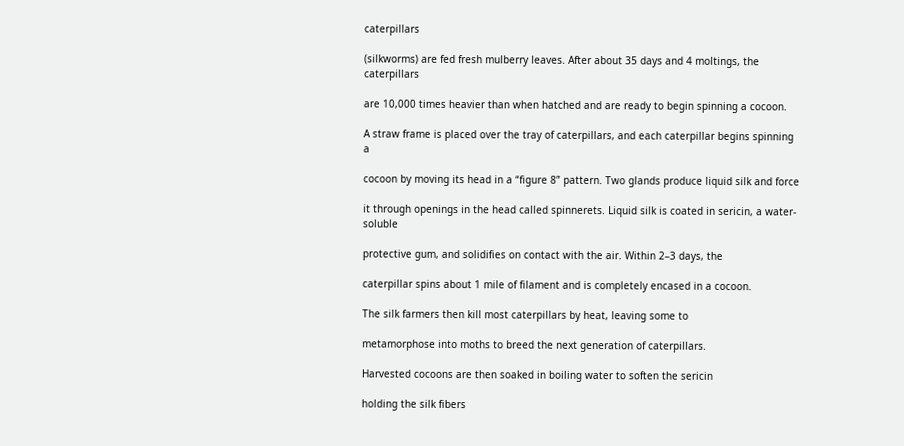caterpillars

(silkworms) are fed fresh mulberry leaves. After about 35 days and 4 moltings, the caterpillars

are 10,000 times heavier than when hatched and are ready to begin spinning a cocoon.

A straw frame is placed over the tray of caterpillars, and each caterpillar begins spinning a

cocoon by moving its head in a “figure 8” pattern. Two glands produce liquid silk and force

it through openings in the head called spinnerets. Liquid silk is coated in sericin, a water-soluble

protective gum, and solidifies on contact with the air. Within 2–3 days, the

caterpillar spins about 1 mile of filament and is completely encased in a cocoon.

The silk farmers then kill most caterpillars by heat, leaving some to

metamorphose into moths to breed the next generation of caterpillars.

Harvested cocoons are then soaked in boiling water to soften the sericin

holding the silk fibers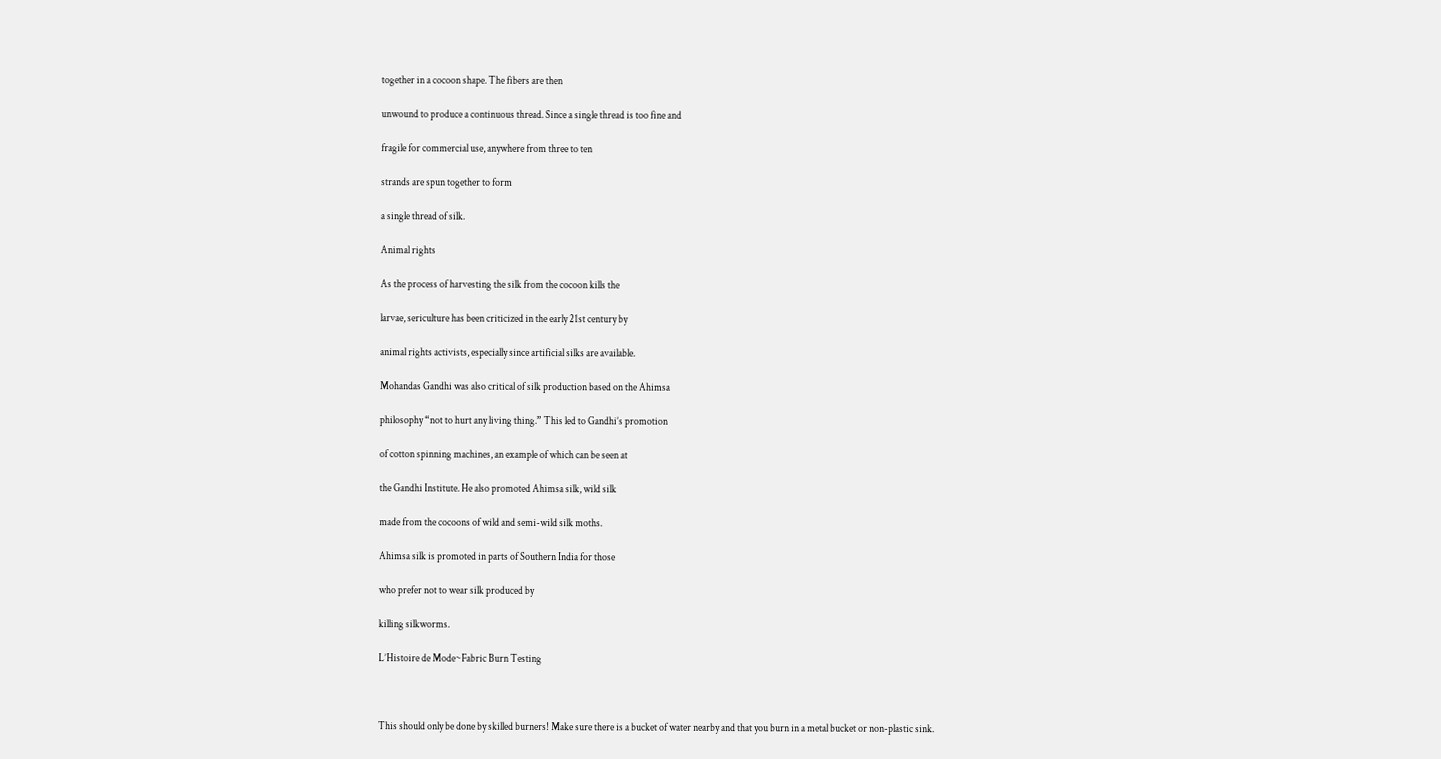together in a cocoon shape. The fibers are then

unwound to produce a continuous thread. Since a single thread is too fine and

fragile for commercial use, anywhere from three to ten

strands are spun together to form

a single thread of silk.

Animal rights

As the process of harvesting the silk from the cocoon kills the

larvae, sericulture has been criticized in the early 21st century by

animal rights activists, especially since artificial silks are available.

Mohandas Gandhi was also critical of silk production based on the Ahimsa

philosophy “not to hurt any living thing.” This led to Gandhi’s promotion

of cotton spinning machines, an example of which can be seen at

the Gandhi Institute. He also promoted Ahimsa silk, wild silk

made from the cocoons of wild and semi-wild silk moths.

Ahimsa silk is promoted in parts of Southern India for those

who prefer not to wear silk produced by

killing silkworms.

L’Histoire de Mode~Fabric Burn Testing



This should only be done by skilled burners! Make sure there is a bucket of water nearby and that you burn in a metal bucket or non-plastic sink.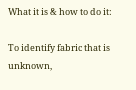What it is & how to do it:

To identify fabric that is unknown,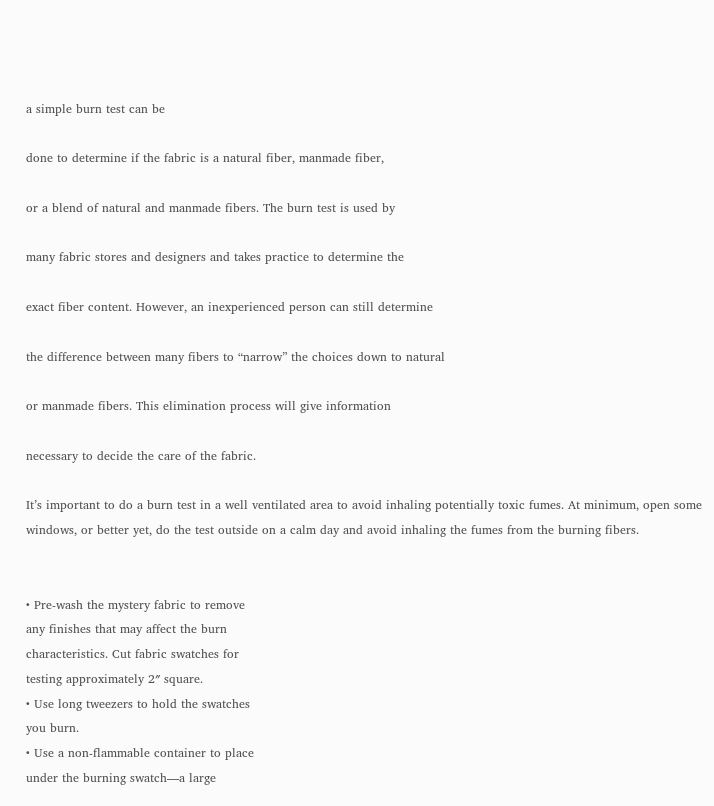a simple burn test can be

done to determine if the fabric is a natural fiber, manmade fiber,

or a blend of natural and manmade fibers. The burn test is used by

many fabric stores and designers and takes practice to determine the

exact fiber content. However, an inexperienced person can still determine

the difference between many fibers to “narrow” the choices down to natural

or manmade fibers. This elimination process will give information

necessary to decide the care of the fabric.

It’s important to do a burn test in a well ventilated area to avoid inhaling potentially toxic fumes. At minimum, open some windows, or better yet, do the test outside on a calm day and avoid inhaling the fumes from the burning fibers.


• Pre-wash the mystery fabric to remove
any finishes that may affect the burn
characteristics. Cut fabric swatches for
testing approximately 2″ square.
• Use long tweezers to hold the swatches
you burn.
• Use a non-flammable container to place
under the burning swatch—a large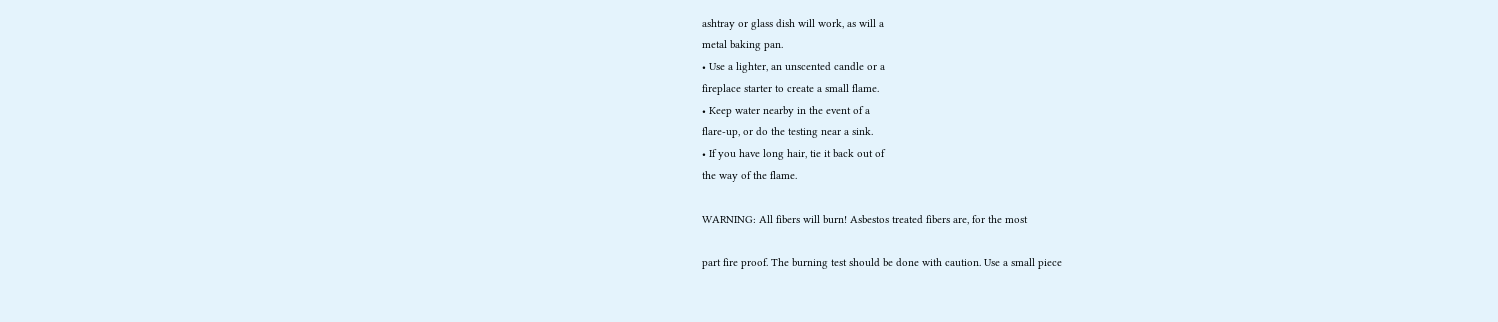ashtray or glass dish will work, as will a
metal baking pan.
• Use a lighter, an unscented candle or a
fireplace starter to create a small flame.
• Keep water nearby in the event of a
flare-up, or do the testing near a sink.
• If you have long hair, tie it back out of
the way of the flame.

WARNING: All fibers will burn! Asbestos treated fibers are, for the most

part fire proof. The burning test should be done with caution. Use a small piece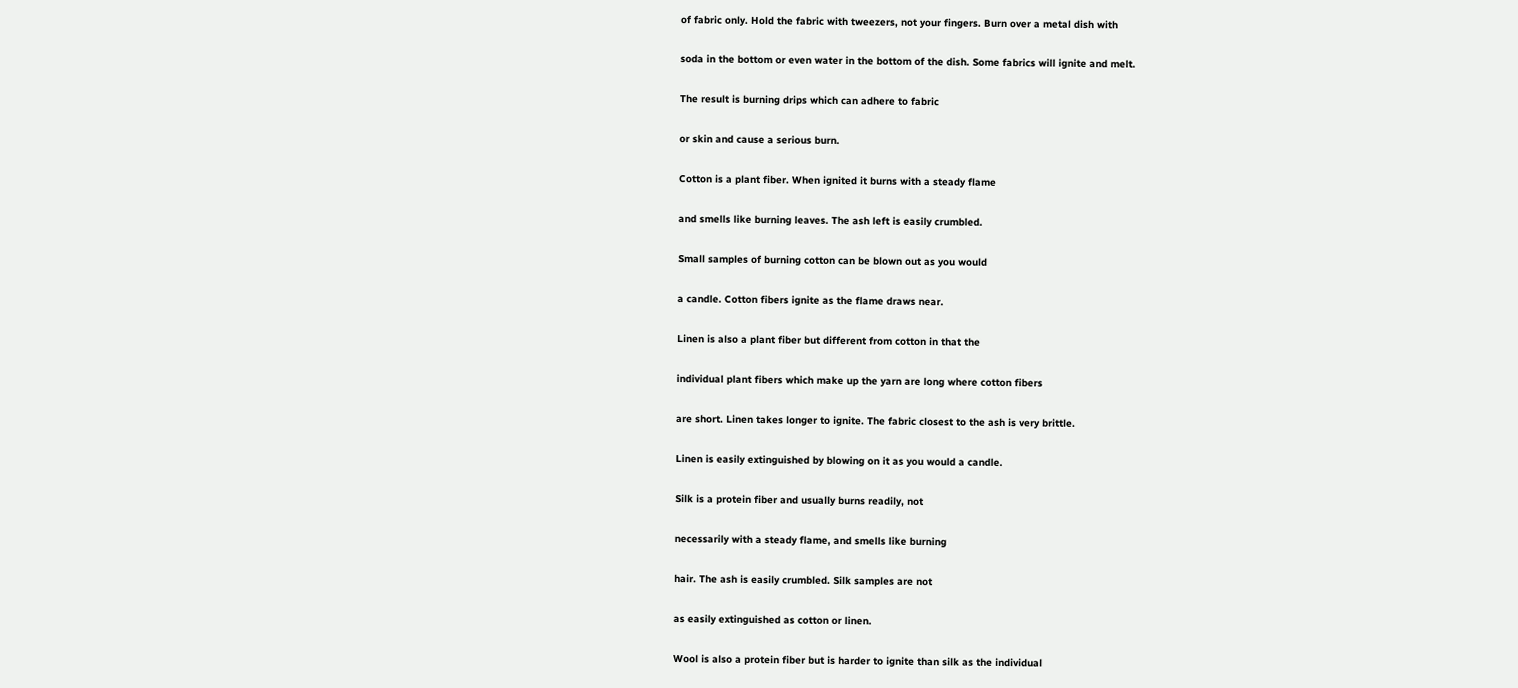of fabric only. Hold the fabric with tweezers, not your fingers. Burn over a metal dish with

soda in the bottom or even water in the bottom of the dish. Some fabrics will ignite and melt.

The result is burning drips which can adhere to fabric

or skin and cause a serious burn.

Cotton is a plant fiber. When ignited it burns with a steady flame

and smells like burning leaves. The ash left is easily crumbled.

Small samples of burning cotton can be blown out as you would

a candle. Cotton fibers ignite as the flame draws near.

Linen is also a plant fiber but different from cotton in that the

individual plant fibers which make up the yarn are long where cotton fibers

are short. Linen takes longer to ignite. The fabric closest to the ash is very brittle.

Linen is easily extinguished by blowing on it as you would a candle.

Silk is a protein fiber and usually burns readily, not

necessarily with a steady flame, and smells like burning

hair. The ash is easily crumbled. Silk samples are not

as easily extinguished as cotton or linen.

Wool is also a protein fiber but is harder to ignite than silk as the individual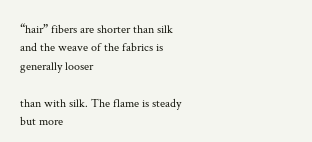“hair” fibers are shorter than silk and the weave of the fabrics is generally looser

than with silk. The flame is steady but more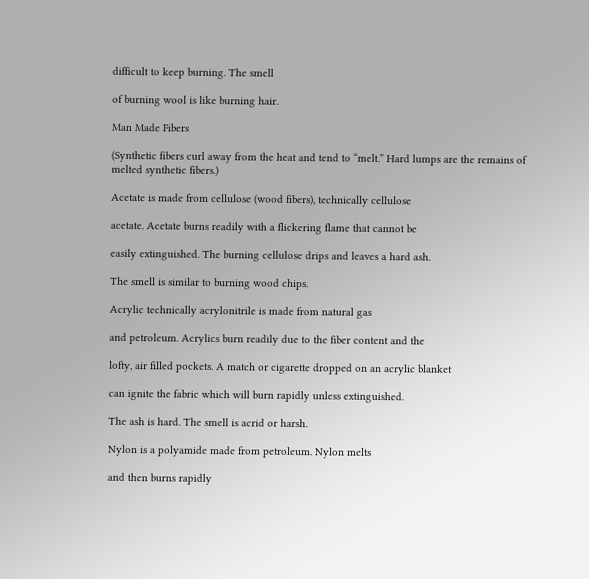difficult to keep burning. The smell

of burning wool is like burning hair.

Man Made Fibers

(Synthetic fibers curl away from the heat and tend to “melt.” Hard lumps are the remains of melted synthetic fibers.)

Acetate is made from cellulose (wood fibers), technically cellulose

acetate. Acetate burns readily with a flickering flame that cannot be

easily extinguished. The burning cellulose drips and leaves a hard ash.

The smell is similar to burning wood chips.

Acrylic technically acrylonitrile is made from natural gas

and petroleum. Acrylics burn readily due to the fiber content and the

lofty, air filled pockets. A match or cigarette dropped on an acrylic blanket

can ignite the fabric which will burn rapidly unless extinguished.

The ash is hard. The smell is acrid or harsh.

Nylon is a polyamide made from petroleum. Nylon melts

and then burns rapidly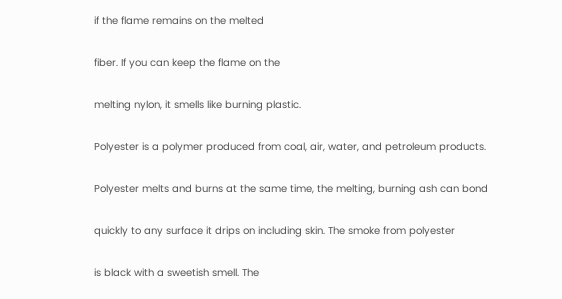if the flame remains on the melted

fiber. If you can keep the flame on the

melting nylon, it smells like burning plastic.

Polyester is a polymer produced from coal, air, water, and petroleum products.

Polyester melts and burns at the same time, the melting, burning ash can bond

quickly to any surface it drips on including skin. The smoke from polyester

is black with a sweetish smell. The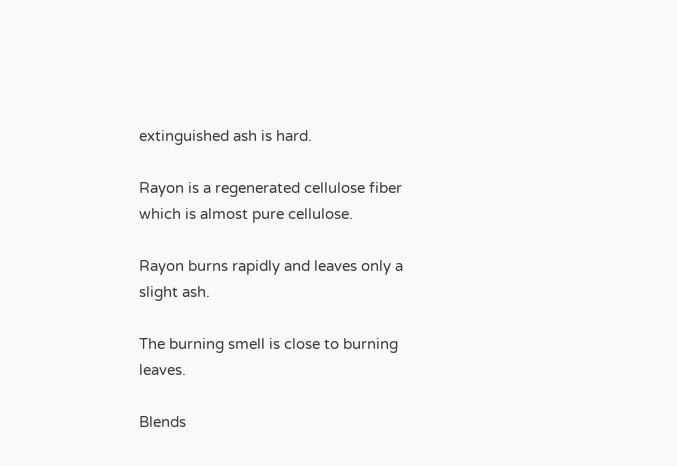extinguished ash is hard.

Rayon is a regenerated cellulose fiber which is almost pure cellulose.

Rayon burns rapidly and leaves only a slight ash.

The burning smell is close to burning leaves.

Blends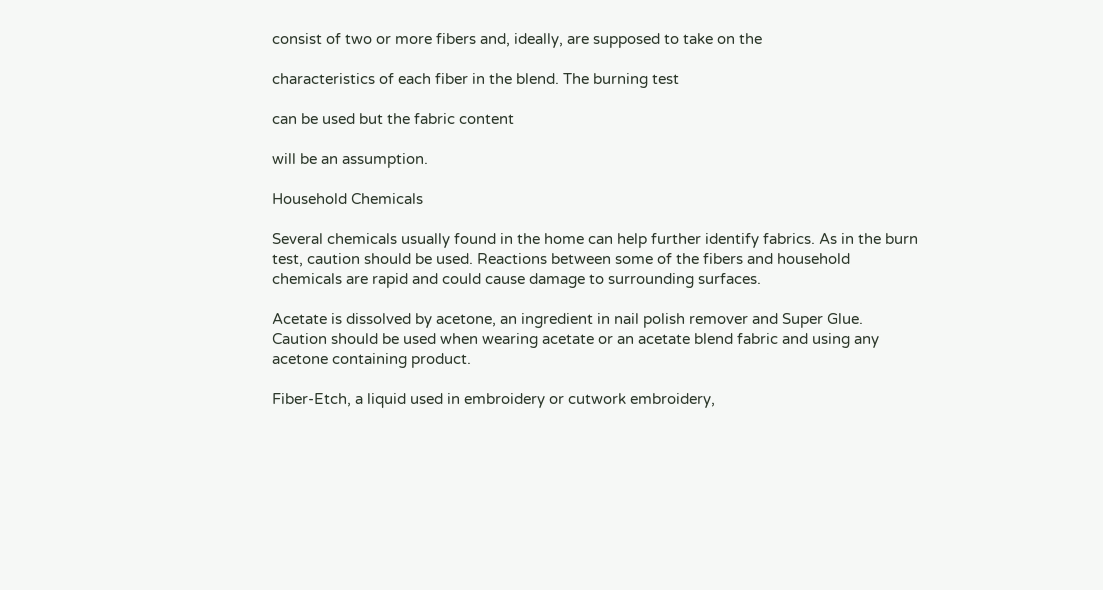consist of two or more fibers and, ideally, are supposed to take on the

characteristics of each fiber in the blend. The burning test

can be used but the fabric content

will be an assumption.

Household Chemicals

Several chemicals usually found in the home can help further identify fabrics. As in the burn test, caution should be used. Reactions between some of the fibers and household chemicals are rapid and could cause damage to surrounding surfaces.

Acetate is dissolved by acetone, an ingredient in nail polish remover and Super Glue. Caution should be used when wearing acetate or an acetate blend fabric and using any acetone containing product.

Fiber-Etch, a liquid used in embroidery or cutwork embroidery,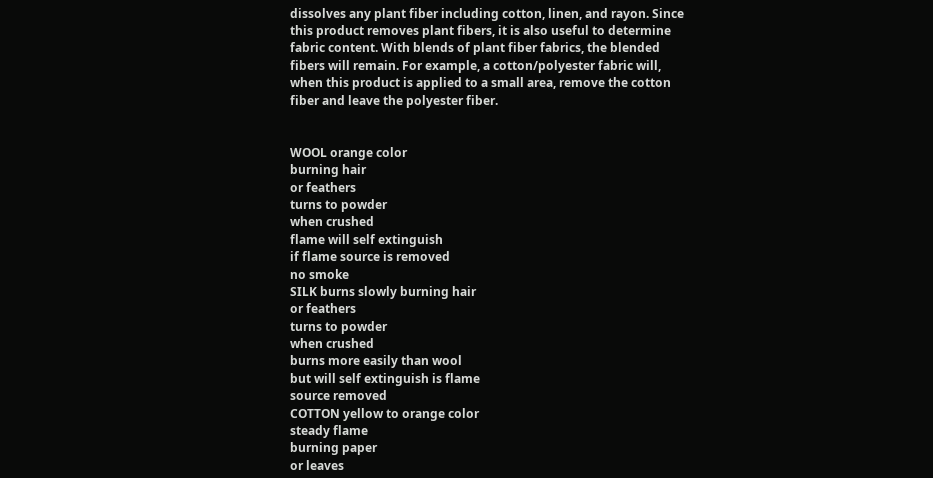dissolves any plant fiber including cotton, linen, and rayon. Since this product removes plant fibers, it is also useful to determine fabric content. With blends of plant fiber fabrics, the blended fibers will remain. For example, a cotton/polyester fabric will, when this product is applied to a small area, remove the cotton fiber and leave the polyester fiber.


WOOL orange color
burning hair
or feathers
turns to powder
when crushed
flame will self extinguish
if flame source is removed
no smoke
SILK burns slowly burning hair
or feathers
turns to powder
when crushed
burns more easily than wool
but will self extinguish is flame
source removed
COTTON yellow to orange color
steady flame
burning paper
or leaves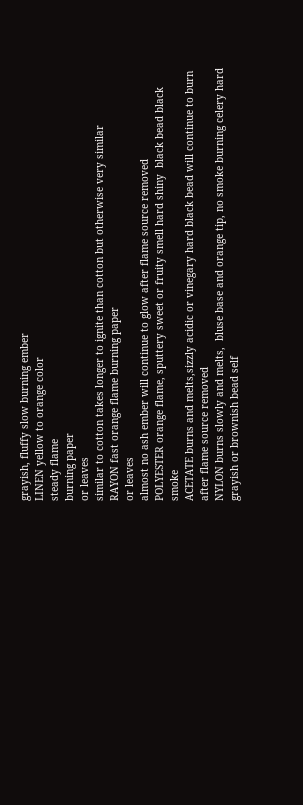grayish, fluffy slow burning ember
LINEN yellow to orange color
steady flame
burning paper
or leaves
similar to cotton takes longer to ignite than cotton but otherwise very similar
RAYON fast orange flame burning paper
or leaves
almost no ash ember will continue to glow after flame source removed
POLYESTER orange flame, sputtery sweet or fruity smell hard shiny  black bead black smoke
ACETATE burns and melts,sizzly acidic or vinegary hard black bead will continue to burn after flame source removed
NYLON burns slowly and melts,  bluse base and orange tip, no smoke burning celery hard grayish or brownish bead self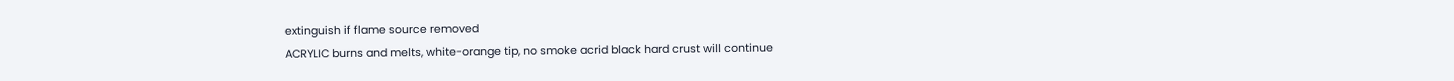extinguish if flame source removed
ACRYLIC burns and melts, white-orange tip, no smoke acrid black hard crust will continue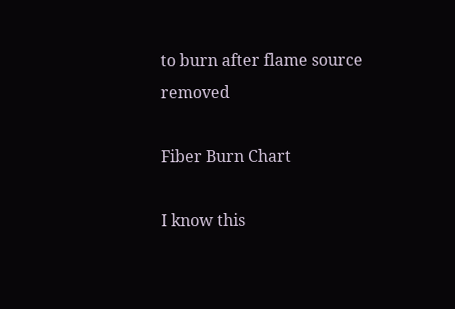to burn after flame source removed

Fiber Burn Chart

I know this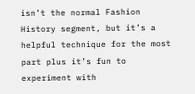isn’t the normal Fashion History segment, but it’s a helpful technique for the most part plus it’s fun to experiment with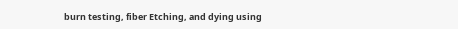burn testing, fiber Etching, and dying using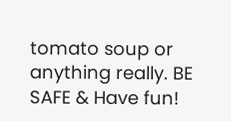tomato soup or anything really. BE SAFE & Have fun!